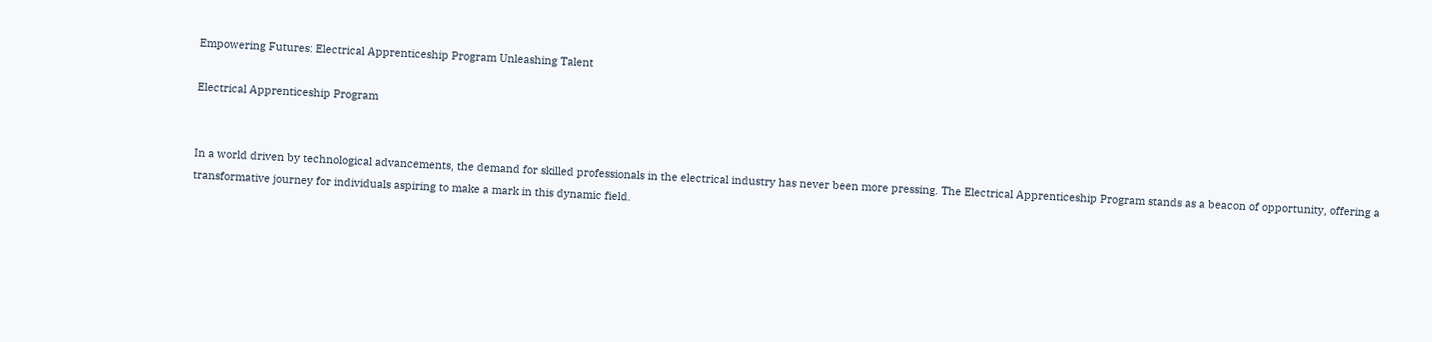Empowering Futures: Electrical Apprenticeship Program Unleashing Talent

Electrical Apprenticeship Program


In a world driven by technological advancements, the demand for skilled professionals in the electrical industry has never been more pressing. The Electrical Apprenticeship Program stands as a beacon of opportunity, offering a transformative journey for individuals aspiring to make a mark in this dynamic field.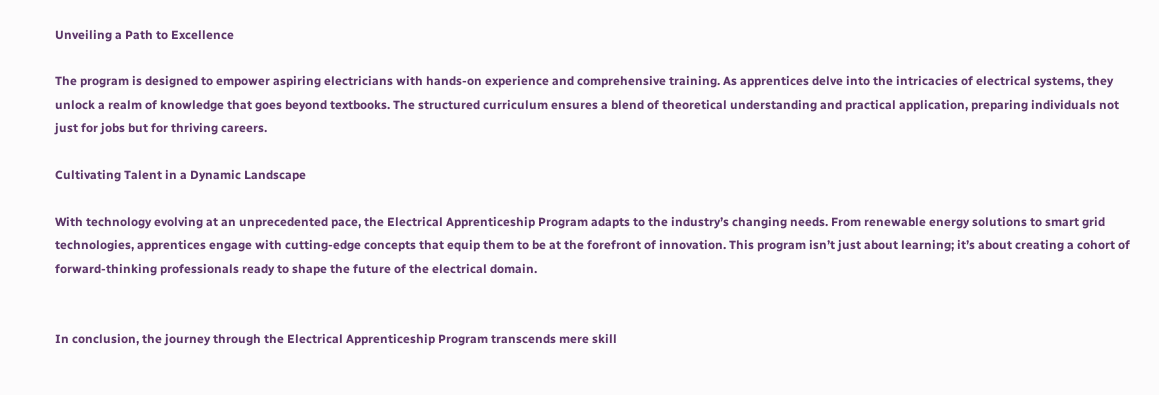Unveiling a Path to Excellence

The program is designed to empower aspiring electricians with hands-on experience and comprehensive training. As apprentices delve into the intricacies of electrical systems, they unlock a realm of knowledge that goes beyond textbooks. The structured curriculum ensures a blend of theoretical understanding and practical application, preparing individuals not just for jobs but for thriving careers.

Cultivating Talent in a Dynamic Landscape

With technology evolving at an unprecedented pace, the Electrical Apprenticeship Program adapts to the industry’s changing needs. From renewable energy solutions to smart grid technologies, apprentices engage with cutting-edge concepts that equip them to be at the forefront of innovation. This program isn’t just about learning; it’s about creating a cohort of forward-thinking professionals ready to shape the future of the electrical domain.


In conclusion, the journey through the Electrical Apprenticeship Program transcends mere skill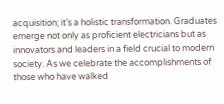acquisition; it’s a holistic transformation. Graduates emerge not only as proficient electricians but as innovators and leaders in a field crucial to modern society. As we celebrate the accomplishments of those who have walked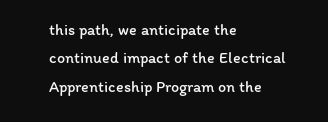this path, we anticipate the continued impact of the Electrical Apprenticeship Program on the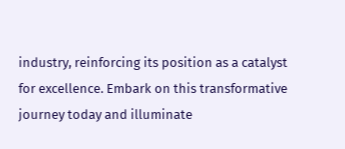industry, reinforcing its position as a catalyst for excellence. Embark on this transformative journey today and illuminate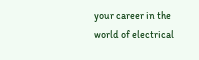your career in the world of electrical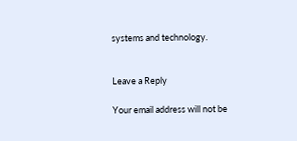systems and technology.


Leave a Reply

Your email address will not be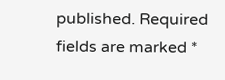published. Required fields are marked *